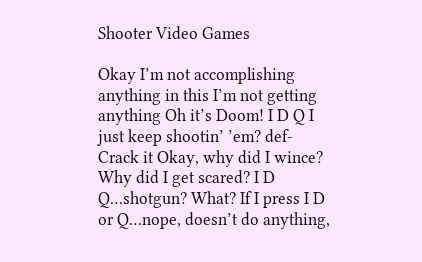Shooter Video Games

Okay I’m not accomplishing anything in this I’m not getting anything Oh it’s Doom! I D Q I just keep shootin’ ’em? def-Crack it Okay, why did I wince? Why did I get scared? I D Q…shotgun? What? If I press I D or Q…nope, doesn’t do anything,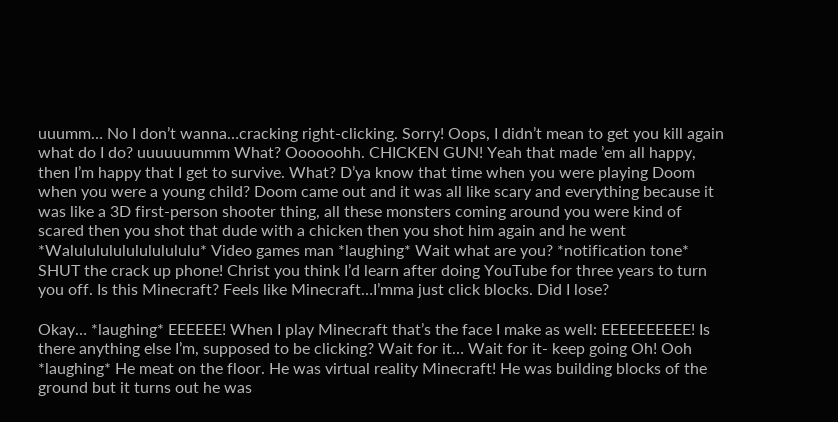uuumm… No I don’t wanna…cracking right-clicking. Sorry! Oops, I didn’t mean to get you kill again what do I do? uuuuuummm What? Oooooohh. CHICKEN GUN! Yeah that made ’em all happy, then I’m happy that I get to survive. What? D’ya know that time when you were playing Doom when you were a young child? Doom came out and it was all like scary and everything because it was like a 3D first-person shooter thing, all these monsters coming around you were kind of scared then you shot that dude with a chicken then you shot him again and he went *Walulululululululululu* Video games man *laughing* Wait what are you? *notification tone* SHUT the crack up phone! Christ you think I’d learn after doing YouTube for three years to turn you off. Is this Minecraft? Feels like Minecraft…I’mma just click blocks. Did I lose?

Okay… *laughing* EEEEEE! When I play Minecraft that’s the face I make as well: EEEEEEEEEE! Is there anything else I’m, supposed to be clicking? Wait for it… Wait for it- keep going Oh! Ooh *laughing* He meat on the floor. He was virtual reality Minecraft! He was building blocks of the ground but it turns out he was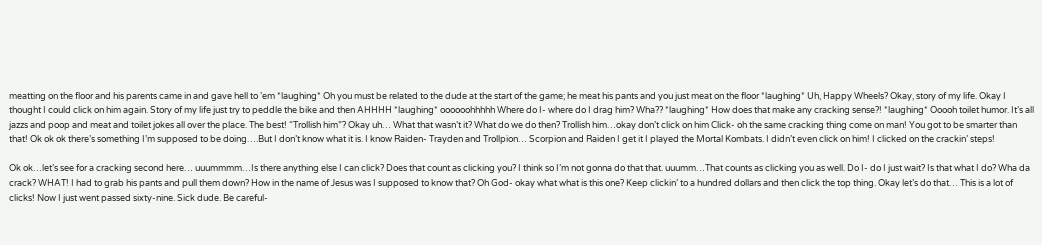meatting on the floor and his parents came in and gave hell to ’em *laughing* Oh you must be related to the dude at the start of the game; he meat his pants and you just meat on the floor *laughing* Uh, Happy Wheels? Okay, story of my life. Okay I thought I could click on him again. Story of my life just try to peddle the bike and then AHHHH *laughing* oooooohhhhh Where do I- where do I drag him? Wha?? *laughing* How does that make any cracking sense?! *laughing* Ooooh toilet humor. It’s all jazzs and poop and meat and toilet jokes all over the place. The best! “Trollish him”? Okay uh… What that wasn’t it? What do we do then? Trollish him…okay don’t click on him Click- oh the same cracking thing come on man! You got to be smarter than that! Ok ok ok there’s something I’m supposed to be doing….But I don’t know what it is. I know Raiden- Trayden and Trollpion… Scorpion and Raiden I get it I played the Mortal Kombats. I didn’t even click on him! I clicked on the crackin’ steps!

Ok ok…let’s see for a cracking second here… uuummmm…Is there anything else I can click? Does that count as clicking you? I think so I’m not gonna do that that. uuumm…That counts as clicking you as well. Do I- do I just wait? Is that what I do? Wha da crack? WHAT! I had to grab his pants and pull them down? How in the name of Jesus was I supposed to know that? Oh God- okay what what is this one? Keep clickin’ to a hundred dollars and then click the top thing. Okay let’s do that… This is a lot of clicks! Now I just went passed sixty-nine. Sick dude. Be careful-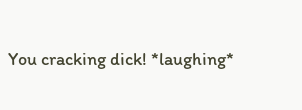You cracking dick! *laughing*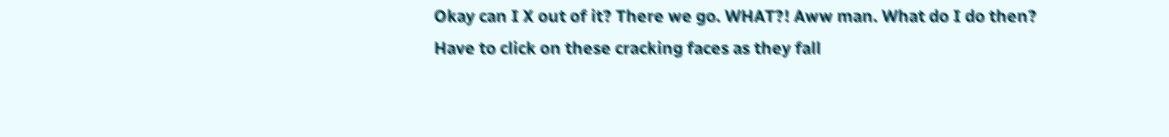Okay can I X out of it? There we go. WHAT?! Aww man. What do I do then? Have to click on these cracking faces as they fall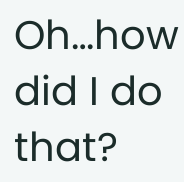Oh…how did I do that?